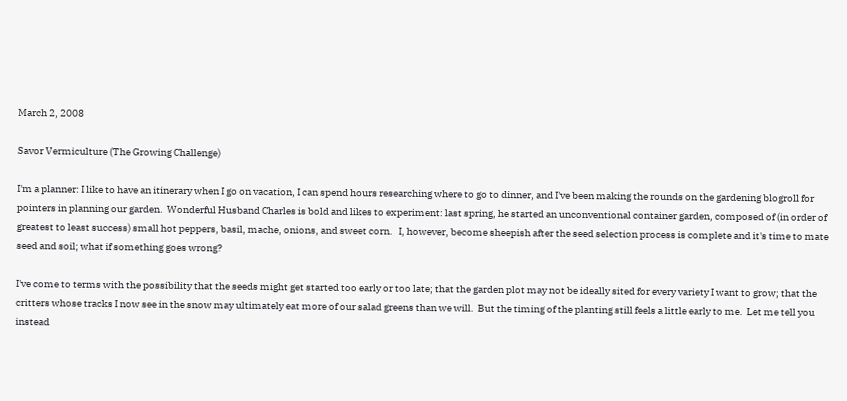March 2, 2008

Savor Vermiculture (The Growing Challenge)

I'm a planner: I like to have an itinerary when I go on vacation, I can spend hours researching where to go to dinner, and I've been making the rounds on the gardening blogroll for pointers in planning our garden.  Wonderful Husband Charles is bold and likes to experiment: last spring, he started an unconventional container garden, composed of (in order of greatest to least success) small hot peppers, basil, mache, onions, and sweet corn.   I, however, become sheepish after the seed selection process is complete and it's time to mate seed and soil; what if something goes wrong?

I've come to terms with the possibility that the seeds might get started too early or too late; that the garden plot may not be ideally sited for every variety I want to grow; that the critters whose tracks I now see in the snow may ultimately eat more of our salad greens than we will.  But the timing of the planting still feels a little early to me.  Let me tell you instead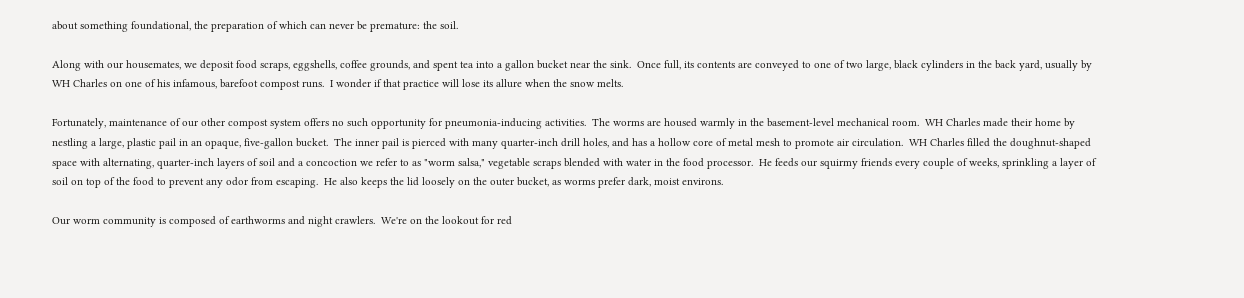about something foundational, the preparation of which can never be premature: the soil.

Along with our housemates, we deposit food scraps, eggshells, coffee grounds, and spent tea into a gallon bucket near the sink.  Once full, its contents are conveyed to one of two large, black cylinders in the back yard, usually by WH Charles on one of his infamous, barefoot compost runs.  I wonder if that practice will lose its allure when the snow melts.

Fortunately, maintenance of our other compost system offers no such opportunity for pneumonia-inducing activities.  The worms are housed warmly in the basement-level mechanical room.  WH Charles made their home by nestling a large, plastic pail in an opaque, five-gallon bucket.  The inner pail is pierced with many quarter-inch drill holes, and has a hollow core of metal mesh to promote air circulation.  WH Charles filled the doughnut-shaped space with alternating, quarter-inch layers of soil and a concoction we refer to as "worm salsa," vegetable scraps blended with water in the food processor.  He feeds our squirmy friends every couple of weeks, sprinkling a layer of soil on top of the food to prevent any odor from escaping.  He also keeps the lid loosely on the outer bucket, as worms prefer dark, moist environs.

Our worm community is composed of earthworms and night crawlers.  We're on the lookout for red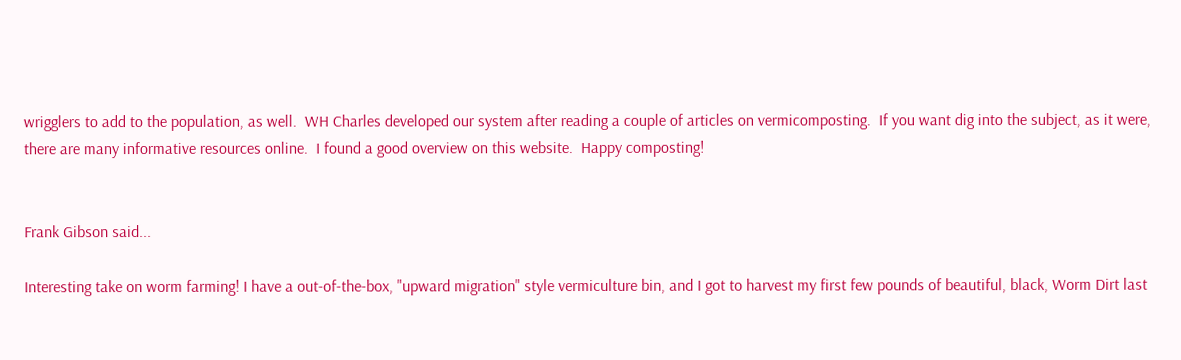wrigglers to add to the population, as well.  WH Charles developed our system after reading a couple of articles on vermicomposting.  If you want dig into the subject, as it were, there are many informative resources online.  I found a good overview on this website.  Happy composting!


Frank Gibson said...

Interesting take on worm farming! I have a out-of-the-box, "upward migration" style vermiculture bin, and I got to harvest my first few pounds of beautiful, black, Worm Dirt last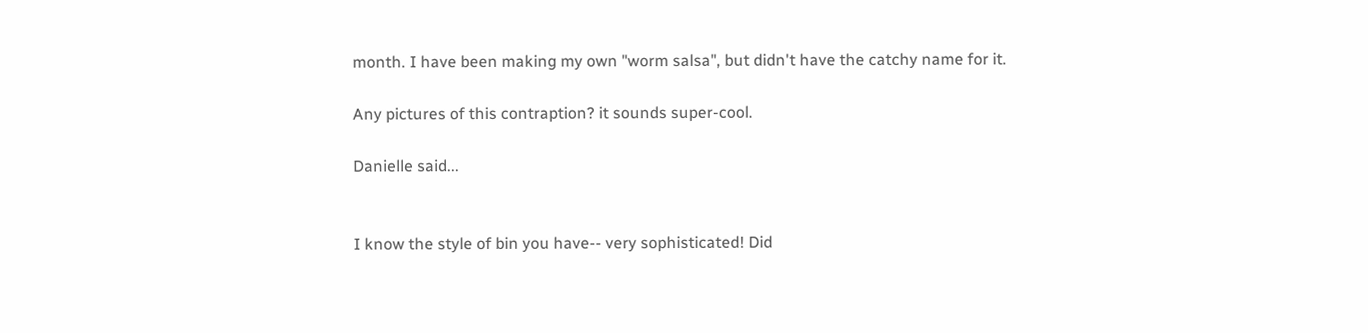month. I have been making my own "worm salsa", but didn't have the catchy name for it.

Any pictures of this contraption? it sounds super-cool.

Danielle said...


I know the style of bin you have-- very sophisticated! Did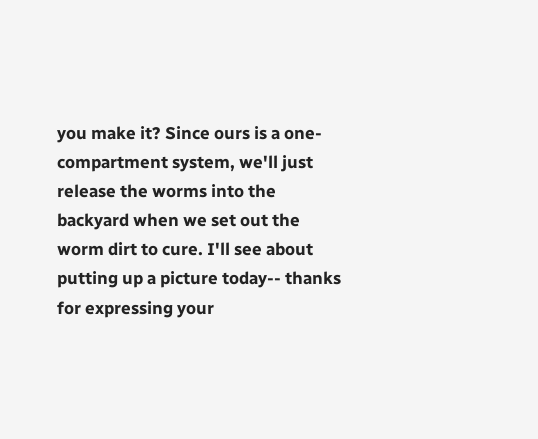you make it? Since ours is a one-compartment system, we'll just release the worms into the backyard when we set out the worm dirt to cure. I'll see about putting up a picture today-- thanks for expressing your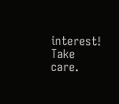interest! Take care.